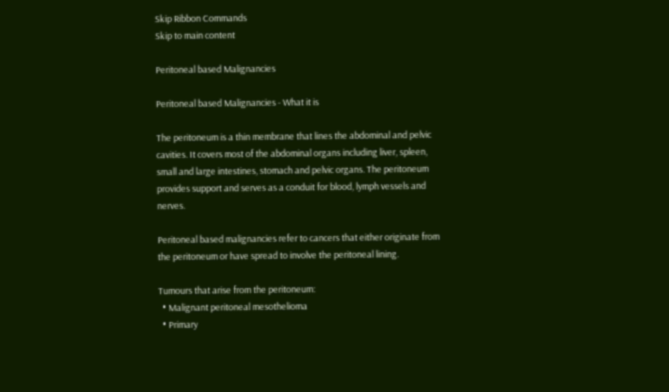Skip Ribbon Commands
Skip to main content

Peritoneal based Malignancies

Peritoneal based Malignancies - What it is

The peritoneum is a thin membrane that lines the abdominal and pelvic cavities. It covers most of the abdominal organs including liver, spleen, small and large intestines, stomach and pelvic organs. The peritoneum provides support and serves as a conduit for blood, lymph vessels and nerves.

Peritoneal based malignancies refer to cancers that either originate from the peritoneum or have spread to involve the peritoneal lining.

Tumours that arise from the peritoneum:
  • Malignant peritoneal mesothelioma
  • Primary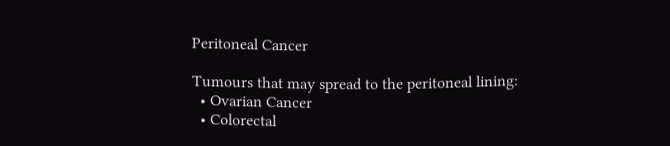Peritoneal Cancer

Tumours that may spread to the peritoneal lining:
  • Ovarian Cancer
  • Colorectal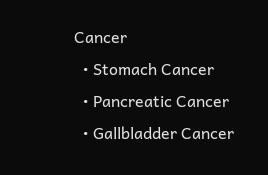Cancer
  • Stomach Cancer
  • Pancreatic Cancer
  • Gallbladder Cancer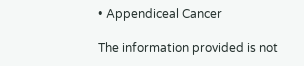• Appendiceal Cancer

The information provided is not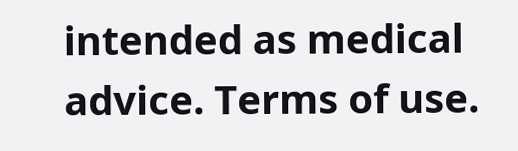intended as medical advice. Terms of use.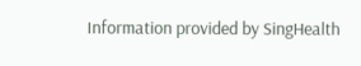Information provided by SingHealth